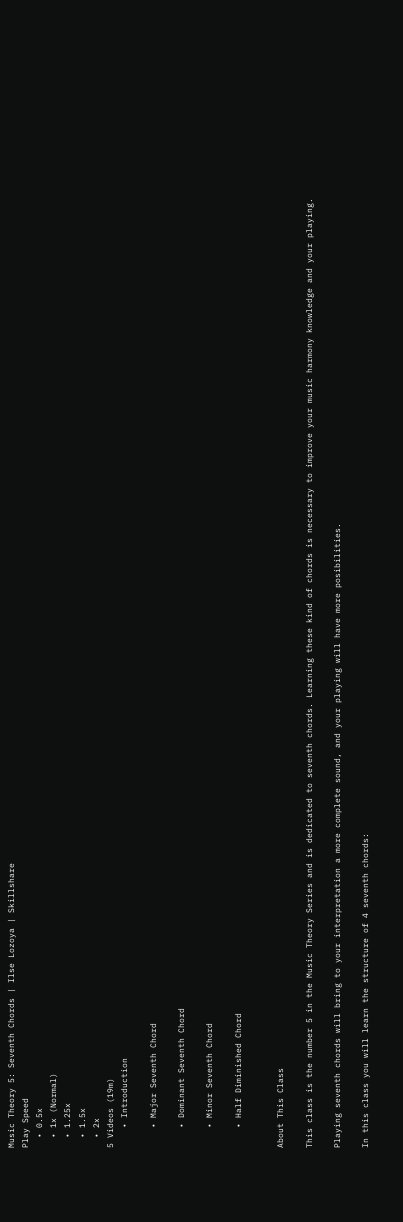Music Theory 5: Seventh Chords | Ilse Lozoya | Skillshare
Play Speed
  • 0.5x
  • 1x (Normal)
  • 1.25x
  • 1.5x
  • 2x
5 Videos (19m)
    • Introduction

    • Major Seventh Chord

    • Dominant Seventh Chord

    • Minor Seventh Chord

    • Half Diminished Chord


About This Class

This class is the number 5 in the Music Theory Series and is dedicated to seventh chords. Learning these kind of chords is necessary to improve your music harmony knowledge and your playing.

Playing seventh chords will bring to your interpretation a more complete sound, and your playing will have more posibilities.

In this class you will learn the structure of 4 seventh chords: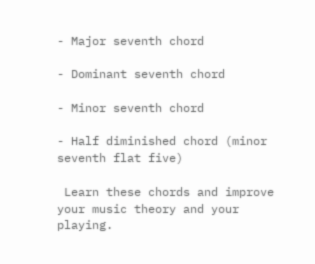- Major seventh chord

- Dominant seventh chord

- Minor seventh chord

- Half diminished chord (minor seventh flat five)

 Learn these chords and improve your music theory and your playing.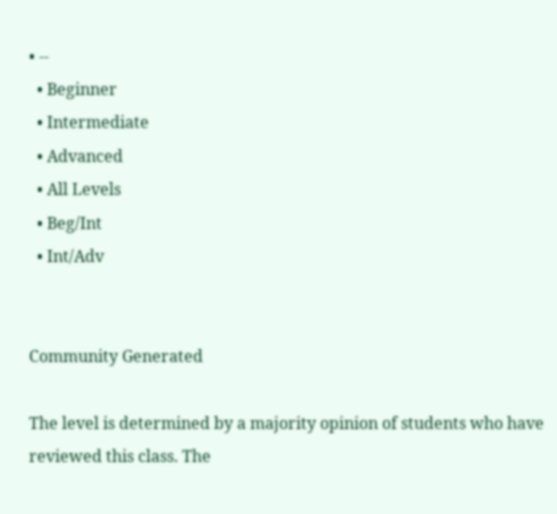• --
  • Beginner
  • Intermediate
  • Advanced
  • All Levels
  • Beg/Int
  • Int/Adv


Community Generated

The level is determined by a majority opinion of students who have reviewed this class. The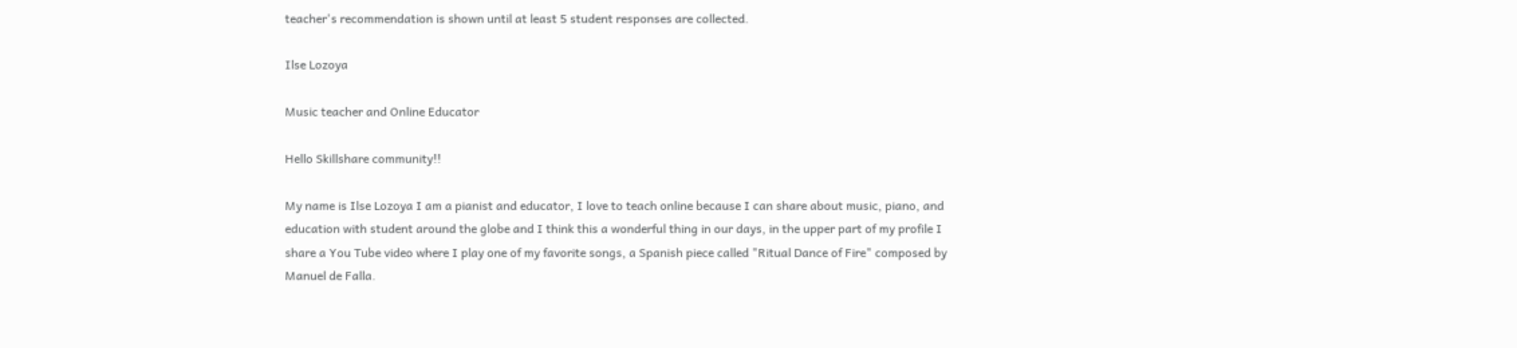teacher's recommendation is shown until at least 5 student responses are collected.

Ilse Lozoya

Music teacher and Online Educator

Hello Skillshare community!!

My name is Ilse Lozoya I am a pianist and educator, I love to teach online because I can share about music, piano, and education with student around the globe and I think this a wonderful thing in our days, in the upper part of my profile I share a You Tube video where I play one of my favorite songs, a Spanish piece called "Ritual Dance of Fire" composed by Manuel de Falla.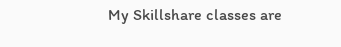My Skillshare classes are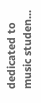dedicated to music studen...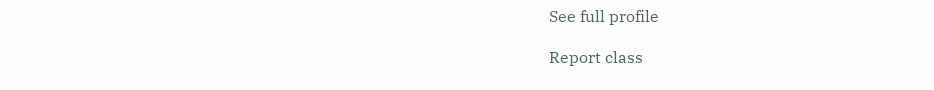See full profile

Report class